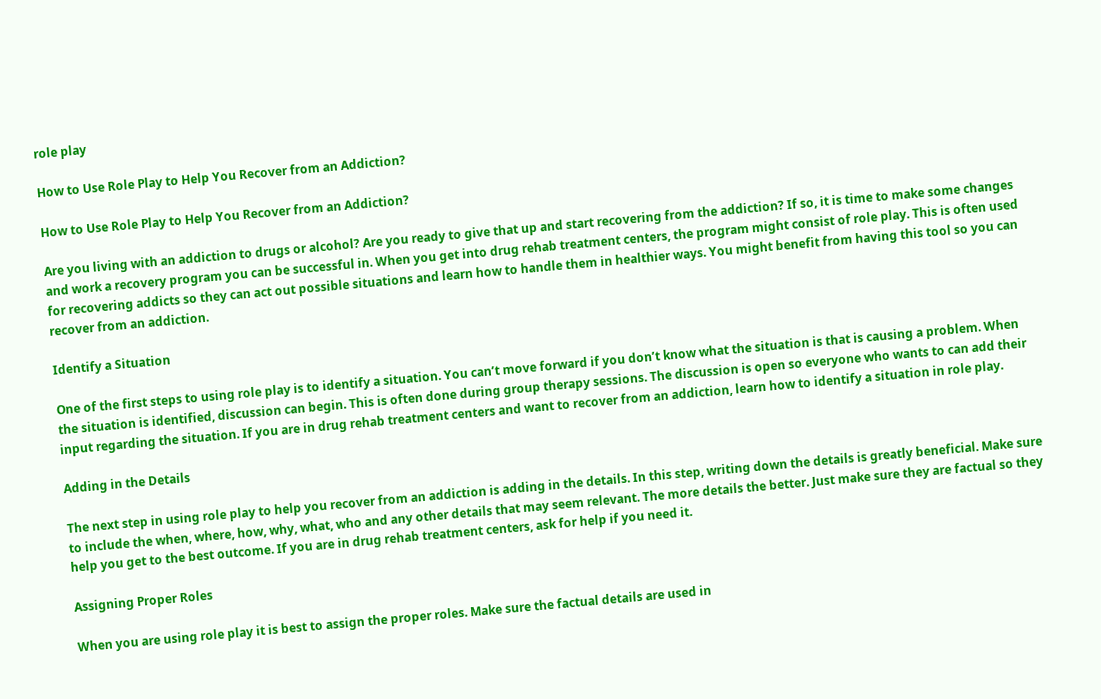role play

How to Use Role Play to Help You Recover from an Addiction?

How to Use Role Play to Help You Recover from an Addiction?

Are you living with an addiction to drugs or alcohol? Are you ready to give that up and start recovering from the addiction? If so, it is time to make some changes and work a recovery program you can be successful in. When you get into drug rehab treatment centers, the program might consist of role play. This is often used for recovering addicts so they can act out possible situations and learn how to handle them in healthier ways. You might benefit from having this tool so you can recover from an addiction.

Identify a Situation

One of the first steps to using role play is to identify a situation. You can’t move forward if you don’t know what the situation is that is causing a problem. When the situation is identified, discussion can begin. This is often done during group therapy sessions. The discussion is open so everyone who wants to can add their input regarding the situation. If you are in drug rehab treatment centers and want to recover from an addiction, learn how to identify a situation in role play.

Adding in the Details

The next step in using role play to help you recover from an addiction is adding in the details. In this step, writing down the details is greatly beneficial. Make sure to include the when, where, how, why, what, who and any other details that may seem relevant. The more details the better. Just make sure they are factual so they help you get to the best outcome. If you are in drug rehab treatment centers, ask for help if you need it.

Assigning Proper Roles

When you are using role play it is best to assign the proper roles. Make sure the factual details are used in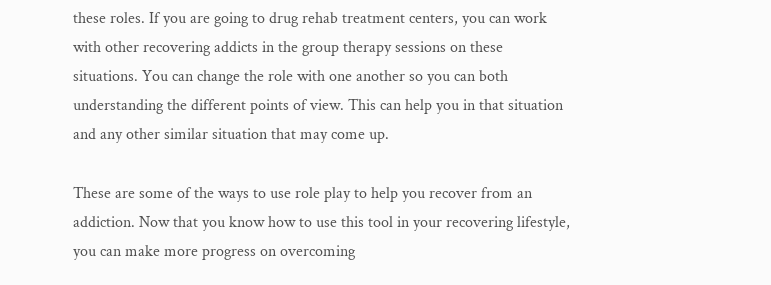these roles. If you are going to drug rehab treatment centers, you can work with other recovering addicts in the group therapy sessions on these situations. You can change the role with one another so you can both understanding the different points of view. This can help you in that situation and any other similar situation that may come up.

These are some of the ways to use role play to help you recover from an addiction. Now that you know how to use this tool in your recovering lifestyle, you can make more progress on overcoming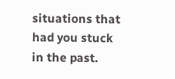situations that had you stuck in the past.